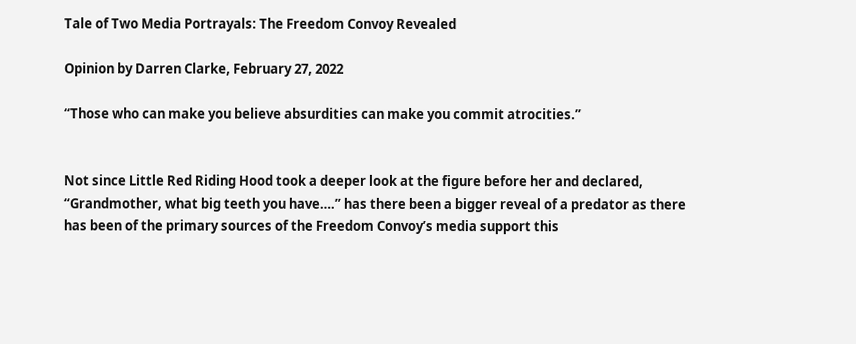Tale of Two Media Portrayals: The Freedom Convoy Revealed

Opinion by Darren Clarke, February 27, 2022

“Those who can make you believe absurdities can make you commit atrocities.”


Not since Little Red Riding Hood took a deeper look at the figure before her and declared, “Grandmother, what big teeth you have….” has there been a bigger reveal of a predator as there has been of the primary sources of the Freedom Convoy’s media support this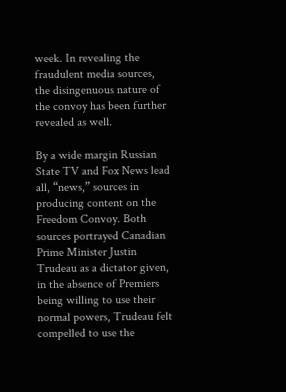week. In revealing the fraudulent media sources, the disingenuous nature of the convoy has been further revealed as well.

By a wide margin Russian State TV and Fox News lead all, “news,” sources in producing content on the Freedom Convoy. Both sources portrayed Canadian Prime Minister Justin Trudeau as a dictator given, in the absence of Premiers being willing to use their normal powers, Trudeau felt compelled to use the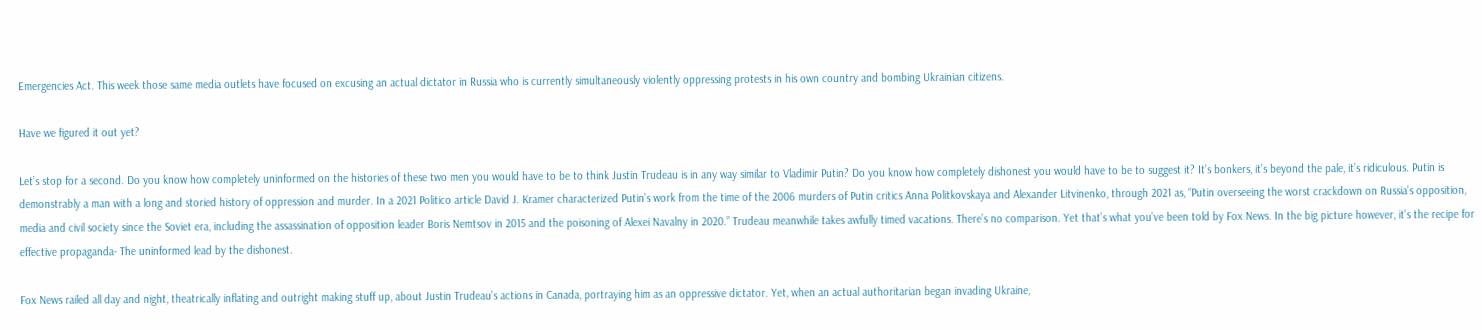Emergencies Act. This week those same media outlets have focused on excusing an actual dictator in Russia who is currently simultaneously violently oppressing protests in his own country and bombing Ukrainian citizens.

Have we figured it out yet?

Let’s stop for a second. Do you know how completely uninformed on the histories of these two men you would have to be to think Justin Trudeau is in any way similar to Vladimir Putin? Do you know how completely dishonest you would have to be to suggest it? It’s bonkers, it’s beyond the pale, it’s ridiculous. Putin is demonstrably a man with a long and storied history of oppression and murder. In a 2021 Politico article David J. Kramer characterized Putin’s work from the time of the 2006 murders of Putin critics Anna Politkovskaya and Alexander Litvinenko, through 2021 as, “Putin overseeing the worst crackdown on Russia’s opposition, media and civil society since the Soviet era, including the assassination of opposition leader Boris Nemtsov in 2015 and the poisoning of Alexei Navalny in 2020.” Trudeau meanwhile takes awfully timed vacations. There’s no comparison. Yet that’s what you’ve been told by Fox News. In the big picture however, it’s the recipe for effective propaganda- The uninformed lead by the dishonest.

Fox News railed all day and night, theatrically inflating and outright making stuff up, about Justin Trudeau’s actions in Canada, portraying him as an oppressive dictator. Yet, when an actual authoritarian began invading Ukraine,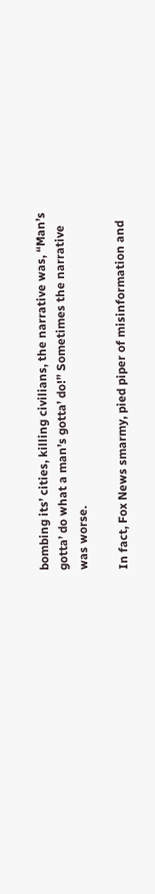bombing its’ cities, killing civilians, the narrative was, “Man’s gotta’ do what a man’s gotta’ do!” Sometimes the narrative was worse.

In fact, Fox News smarmy, pied piper of misinformation and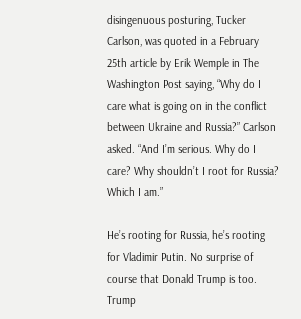disingenuous posturing, Tucker Carlson, was quoted in a February 25th article by Erik Wemple in The Washington Post saying, “Why do I care what is going on in the conflict between Ukraine and Russia?” Carlson asked. “And I’m serious. Why do I care? Why shouldn’t I root for Russia? Which I am.”

He’s rooting for Russia, he’s rooting for Vladimir Putin. No surprise of course that Donald Trump is too. Trump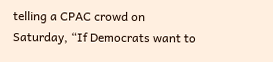telling a CPAC crowd on Saturday, “If Democrats want to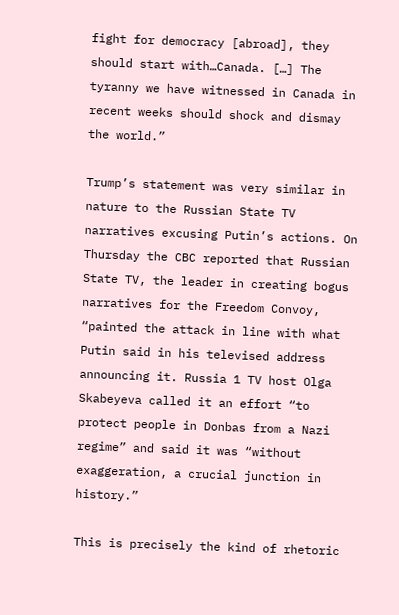fight for democracy [abroad], they should start with…Canada. […] The tyranny we have witnessed in Canada in recent weeks should shock and dismay the world.”

Trump’s statement was very similar in nature to the Russian State TV narratives excusing Putin’s actions. On Thursday the CBC reported that Russian State TV, the leader in creating bogus narratives for the Freedom Convoy, “painted the attack in line with what Putin said in his televised address announcing it. Russia 1 TV host Olga Skabeyeva called it an effort “to protect people in Donbas from a Nazi regime” and said it was “without exaggeration, a crucial junction in history.”

This is precisely the kind of rhetoric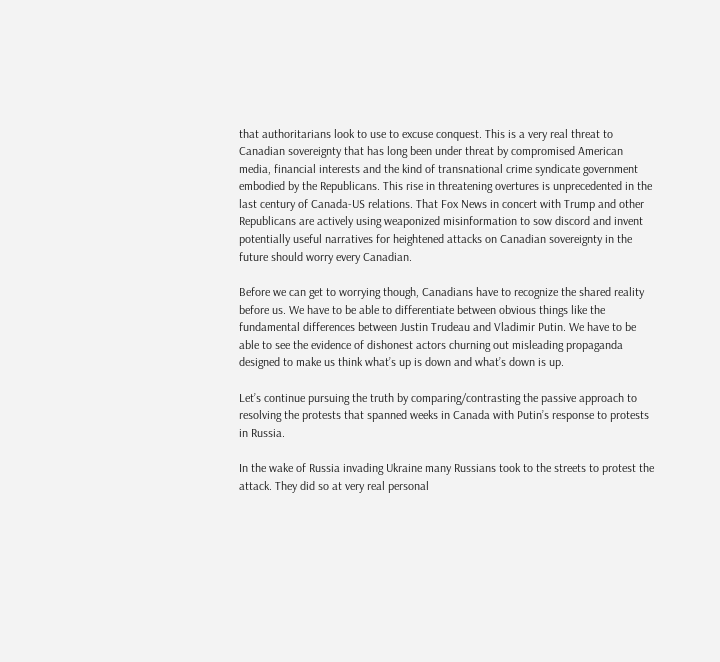that authoritarians look to use to excuse conquest. This is a very real threat to Canadian sovereignty that has long been under threat by compromised American media, financial interests and the kind of transnational crime syndicate government embodied by the Republicans. This rise in threatening overtures is unprecedented in the last century of Canada-US relations. That Fox News in concert with Trump and other Republicans are actively using weaponized misinformation to sow discord and invent potentially useful narratives for heightened attacks on Canadian sovereignty in the future should worry every Canadian.

Before we can get to worrying though, Canadians have to recognize the shared reality before us. We have to be able to differentiate between obvious things like the fundamental differences between Justin Trudeau and Vladimir Putin. We have to be able to see the evidence of dishonest actors churning out misleading propaganda designed to make us think what’s up is down and what’s down is up.

Let’s continue pursuing the truth by comparing/contrasting the passive approach to resolving the protests that spanned weeks in Canada with Putin’s response to protests in Russia.

In the wake of Russia invading Ukraine many Russians took to the streets to protest the attack. They did so at very real personal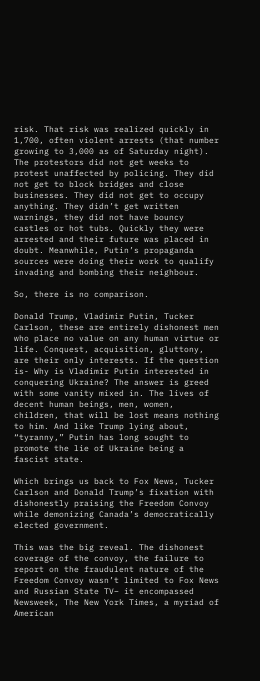risk. That risk was realized quickly in 1,700, often violent arrests (that number growing to 3,000 as of Saturday night). The protestors did not get weeks to protest unaffected by policing. They did not get to block bridges and close businesses. They did not get to occupy anything. They didn’t get written warnings, they did not have bouncy castles or hot tubs. Quickly they were arrested and their future was placed in doubt. Meanwhile, Putin’s propaganda sources were doing their work to qualify invading and bombing their neighbour.

So, there is no comparison.

Donald Trump, Vladimir Putin, Tucker Carlson, these are entirely dishonest men who place no value on any human virtue or life. Conquest, acquisition, gluttony, are their only interests. If the question is- Why is Vladimir Putin interested in conquering Ukraine? The answer is greed with some vanity mixed in. The lives of decent human beings, men, women, children, that will be lost means nothing to him. And like Trump lying about, “tyranny,” Putin has long sought to promote the lie of Ukraine being a fascist state.

Which brings us back to Fox News, Tucker Carlson and Donald Trump’s fixation with dishonestly praising the Freedom Convoy while demonizing Canada’s democratically elected government.

This was the big reveal. The dishonest coverage of the convoy, the failure to report on the fraudulent nature of the Freedom Convoy wasn’t limited to Fox News and Russian State TV– it encompassed Newsweek, The New York Times, a myriad of American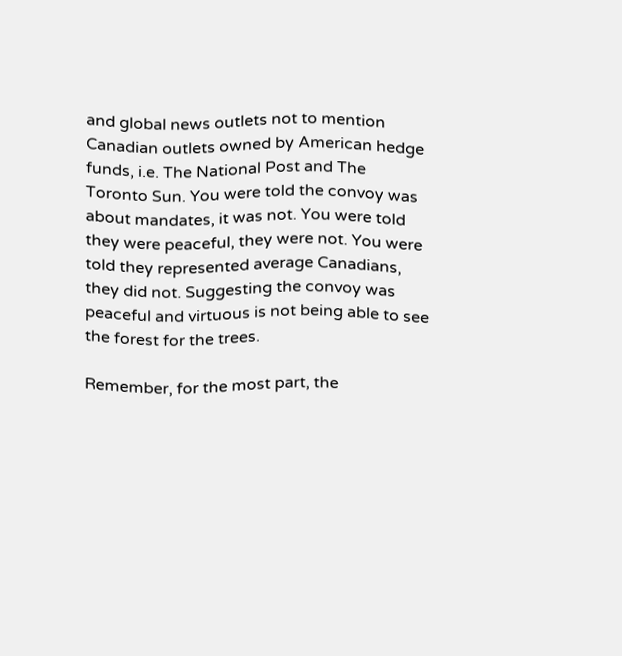and global news outlets not to mention Canadian outlets owned by American hedge funds, i.e. The National Post and The Toronto Sun. You were told the convoy was about mandates, it was not. You were told they were peaceful, they were not. You were told they represented average Canadians, they did not. Suggesting the convoy was peaceful and virtuous is not being able to see the forest for the trees.

Remember, for the most part, the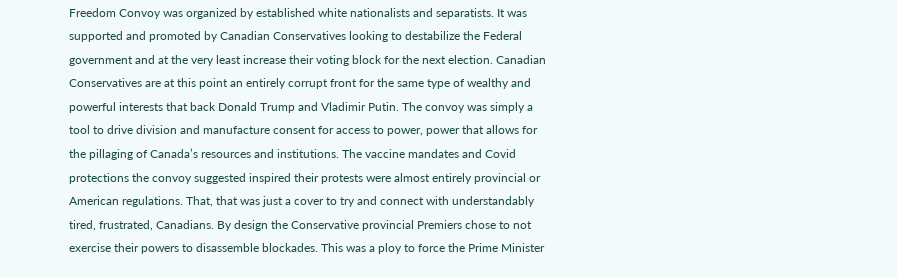Freedom Convoy was organized by established white nationalists and separatists. It was supported and promoted by Canadian Conservatives looking to destabilize the Federal government and at the very least increase their voting block for the next election. Canadian Conservatives are at this point an entirely corrupt front for the same type of wealthy and powerful interests that back Donald Trump and Vladimir Putin. The convoy was simply a tool to drive division and manufacture consent for access to power, power that allows for the pillaging of Canada’s resources and institutions. The vaccine mandates and Covid protections the convoy suggested inspired their protests were almost entirely provincial or American regulations. That, that was just a cover to try and connect with understandably tired, frustrated, Canadians. By design the Conservative provincial Premiers chose to not exercise their powers to disassemble blockades. This was a ploy to force the Prime Minister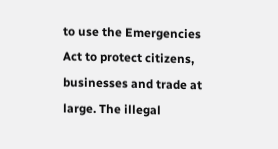to use the Emergencies Act to protect citizens, businesses and trade at large. The illegal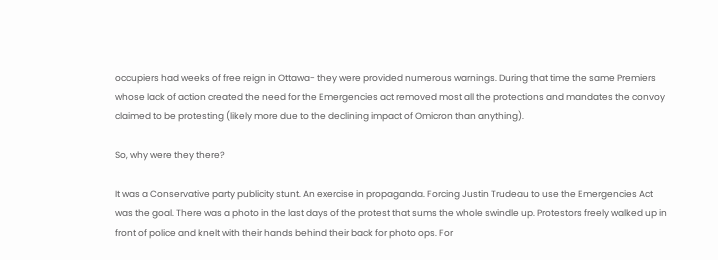occupiers had weeks of free reign in Ottawa- they were provided numerous warnings. During that time the same Premiers whose lack of action created the need for the Emergencies act removed most all the protections and mandates the convoy claimed to be protesting (likely more due to the declining impact of Omicron than anything).

So, why were they there?

It was a Conservative party publicity stunt. An exercise in propaganda. Forcing Justin Trudeau to use the Emergencies Act was the goal. There was a photo in the last days of the protest that sums the whole swindle up. Protestors freely walked up in front of police and knelt with their hands behind their back for photo ops. For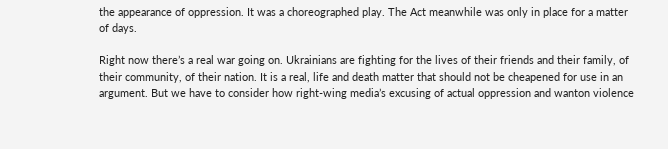the appearance of oppression. It was a choreographed play. The Act meanwhile was only in place for a matter of days.

Right now there’s a real war going on. Ukrainians are fighting for the lives of their friends and their family, of their community, of their nation. It is a real, life and death matter that should not be cheapened for use in an argument. But we have to consider how right-wing media’s excusing of actual oppression and wanton violence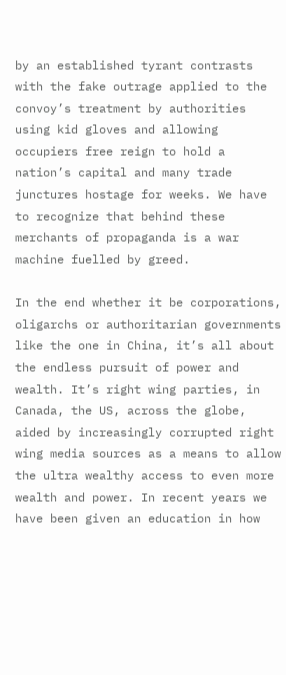by an established tyrant contrasts with the fake outrage applied to the convoy’s treatment by authorities using kid gloves and allowing occupiers free reign to hold a nation’s capital and many trade junctures hostage for weeks. We have to recognize that behind these merchants of propaganda is a war machine fuelled by greed.

In the end whether it be corporations, oligarchs or authoritarian governments like the one in China, it’s all about the endless pursuit of power and wealth. It’s right wing parties, in Canada, the US, across the globe, aided by increasingly corrupted right wing media sources as a means to allow the ultra wealthy access to even more wealth and power. In recent years we have been given an education in how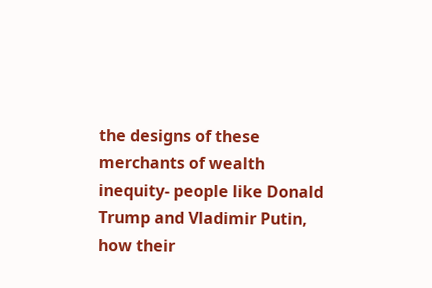the designs of these merchants of wealth inequity- people like Donald Trump and Vladimir Putin, how their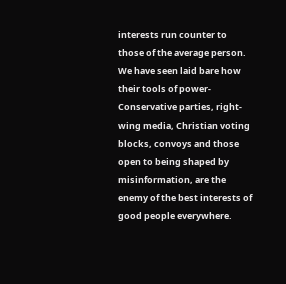interests run counter to those of the average person. We have seen laid bare how their tools of power- Conservative parties, right-wing media, Christian voting blocks, convoys and those open to being shaped by misinformation, are the enemy of the best interests of good people everywhere.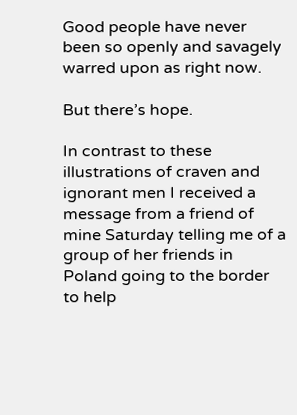Good people have never been so openly and savagely warred upon as right now.

But there’s hope.

In contrast to these illustrations of craven and ignorant men I received a message from a friend of mine Saturday telling me of a group of her friends in Poland going to the border to help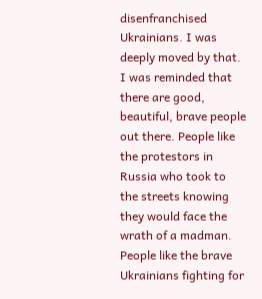disenfranchised Ukrainians. I was deeply moved by that. I was reminded that there are good, beautiful, brave people out there. People like the protestors in Russia who took to the streets knowing they would face the wrath of a madman. People like the brave Ukrainians fighting for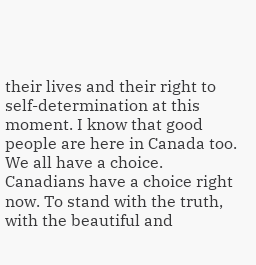their lives and their right to self-determination at this moment. I know that good people are here in Canada too. We all have a choice. Canadians have a choice right now. To stand with the truth, with the beautiful and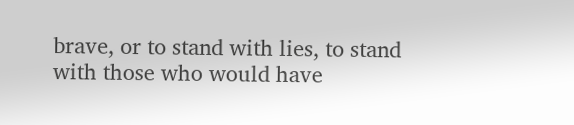brave, or to stand with lies, to stand with those who would have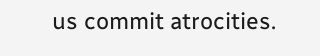us commit atrocities.